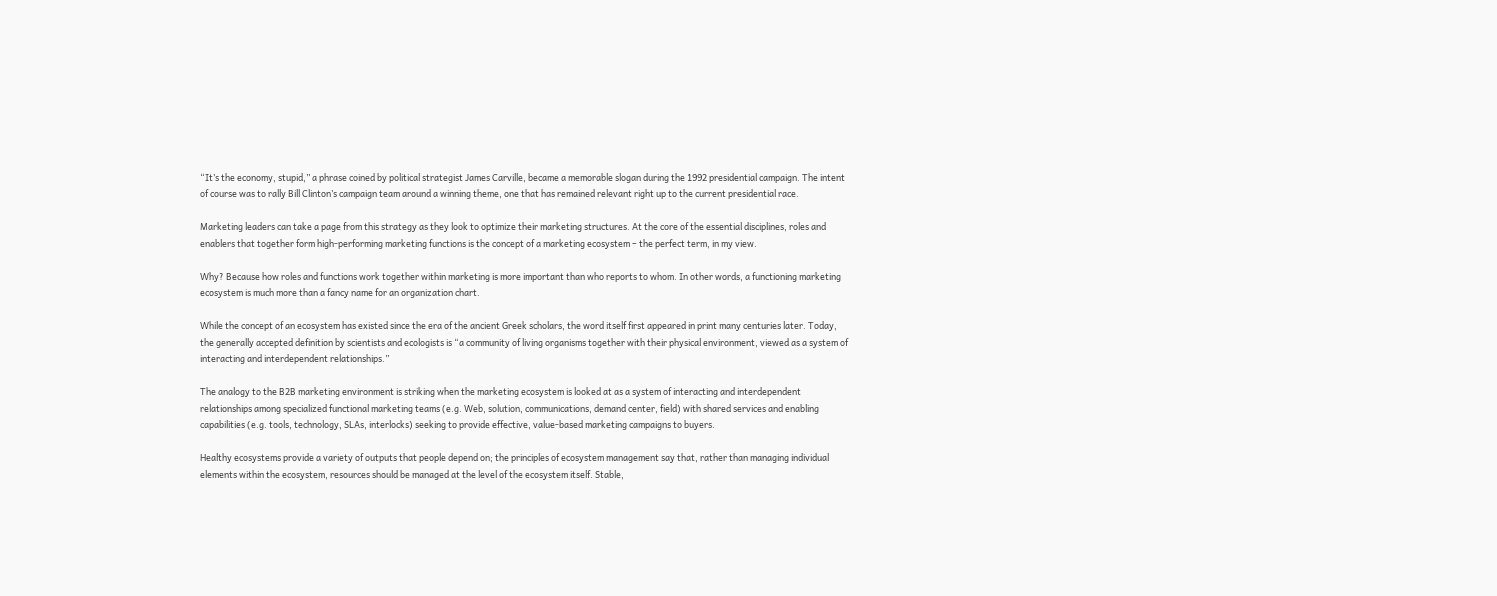“It’s the economy, stupid,” a phrase coined by political strategist James Carville, became a memorable slogan during the 1992 presidential campaign. The intent of course was to rally Bill Clinton’s campaign team around a winning theme, one that has remained relevant right up to the current presidential race.

Marketing leaders can take a page from this strategy as they look to optimize their marketing structures. At the core of the essential disciplines, roles and enablers that together form high-performing marketing functions is the concept of a marketing ecosystem – the perfect term, in my view.

Why? Because how roles and functions work together within marketing is more important than who reports to whom. In other words, a functioning marketing ecosystem is much more than a fancy name for an organization chart.

While the concept of an ecosystem has existed since the era of the ancient Greek scholars, the word itself first appeared in print many centuries later. Today, the generally accepted definition by scientists and ecologists is “a community of living organisms together with their physical environment, viewed as a system of interacting and interdependent relationships.”

The analogy to the B2B marketing environment is striking when the marketing ecosystem is looked at as a system of interacting and interdependent relationships among specialized functional marketing teams (e.g. Web, solution, communications, demand center, field) with shared services and enabling capabilities (e.g. tools, technology, SLAs, interlocks) seeking to provide effective, value-based marketing campaigns to buyers.

Healthy ecosystems provide a variety of outputs that people depend on; the principles of ecosystem management say that, rather than managing individual elements within the ecosystem, resources should be managed at the level of the ecosystem itself. Stable,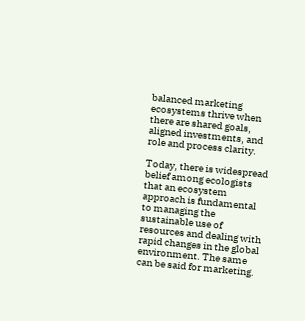balanced marketing ecosystems thrive when there are shared goals, aligned investments, and role and process clarity.

Today, there is widespread belief among ecologists that an ecosystem approach is fundamental to managing the sustainable use of resources and dealing with rapid changes in the global environment. The same can be said for marketing.